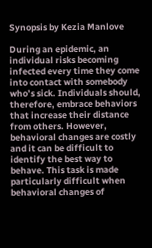Synopsis by Kezia Manlove

During an epidemic, an individual risks becoming infected every time they come into contact with somebody who’s sick. Individuals should, therefore, embrace behaviors that increase their distance from others. However, behavioral changes are costly and it can be difficult to identify the best way to behave. This task is made particularly difficult when behavioral changes of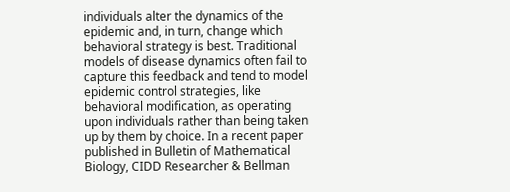individuals alter the dynamics of the epidemic and, in turn, change which behavioral strategy is best. Traditional models of disease dynamics often fail to capture this feedback and tend to model epidemic control strategies, like behavioral modification, as operating upon individuals rather than being taken up by them by choice. In a recent paper published in Bulletin of Mathematical Biology, CIDD Researcher & Bellman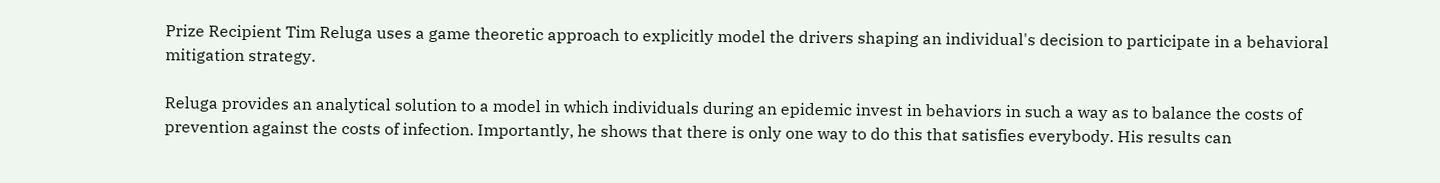Prize Recipient Tim Reluga uses a game theoretic approach to explicitly model the drivers shaping an individual's decision to participate in a behavioral mitigation strategy.

Reluga provides an analytical solution to a model in which individuals during an epidemic invest in behaviors in such a way as to balance the costs of prevention against the costs of infection. Importantly, he shows that there is only one way to do this that satisfies everybody. His results can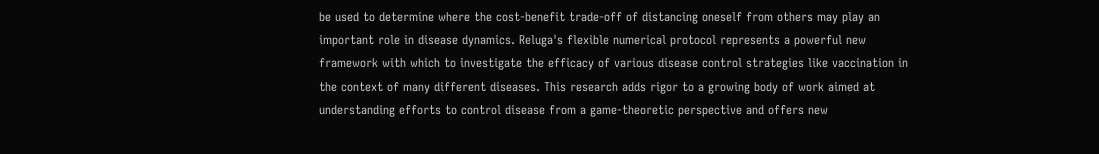be used to determine where the cost-benefit trade-off of distancing oneself from others may play an important role in disease dynamics. Reluga's flexible numerical protocol represents a powerful new framework with which to investigate the efficacy of various disease control strategies like vaccination in the context of many different diseases. This research adds rigor to a growing body of work aimed at understanding efforts to control disease from a game-theoretic perspective and offers new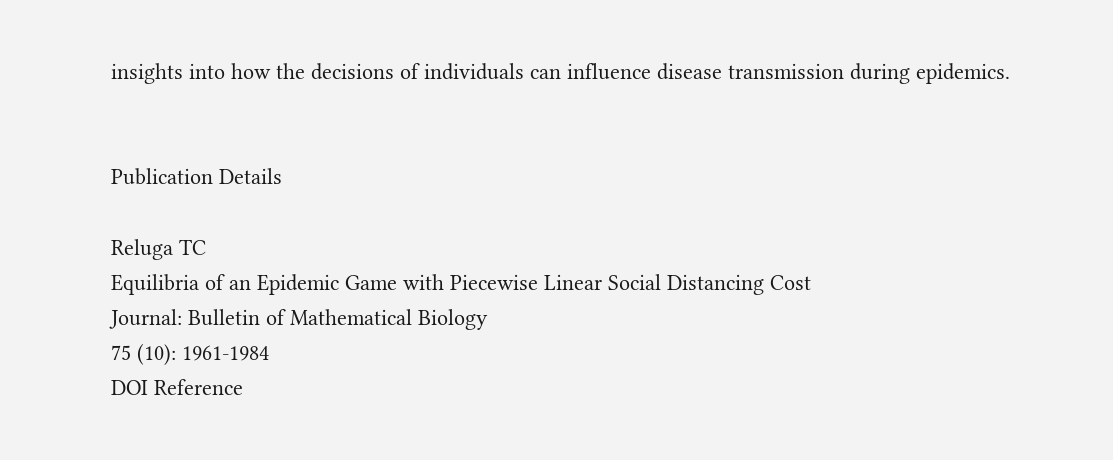insights into how the decisions of individuals can influence disease transmission during epidemics.


Publication Details

Reluga TC
Equilibria of an Epidemic Game with Piecewise Linear Social Distancing Cost
Journal: Bulletin of Mathematical Biology
75 (10): 1961-1984
DOI Reference